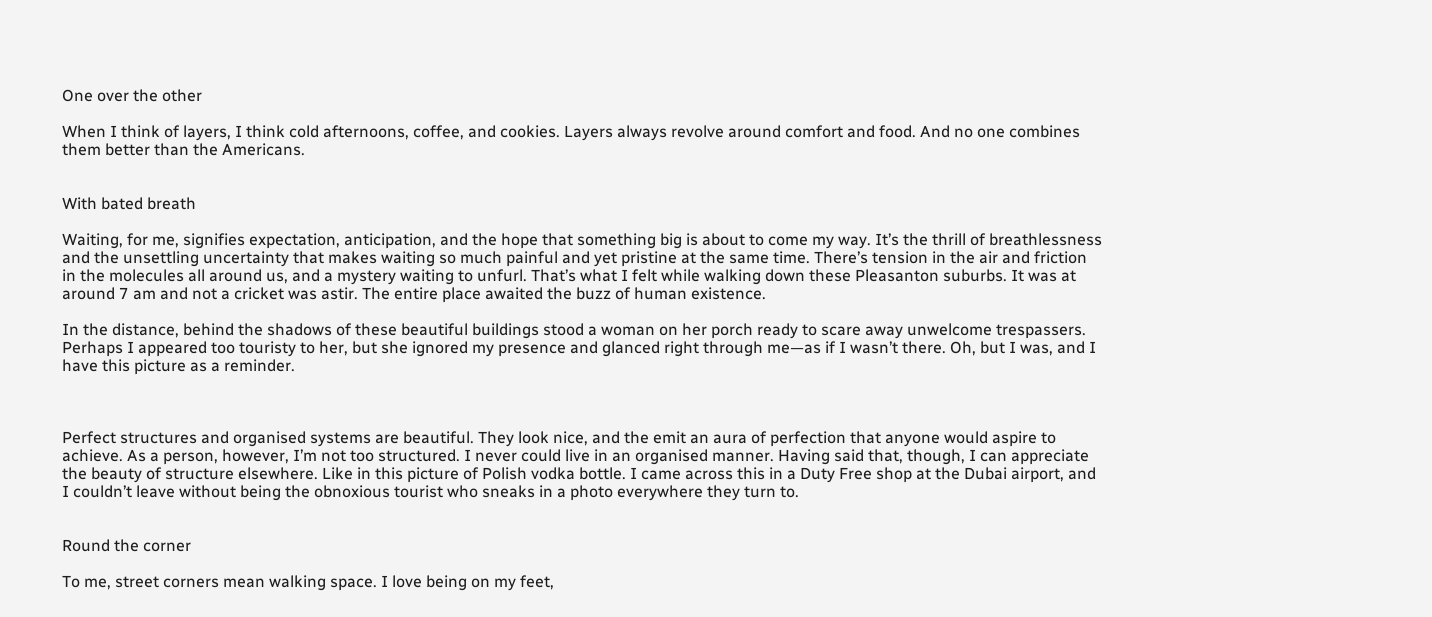One over the other

When I think of layers, I think cold afternoons, coffee, and cookies. Layers always revolve around comfort and food. And no one combines them better than the Americans.


With bated breath

Waiting, for me, signifies expectation, anticipation, and the hope that something big is about to come my way. It’s the thrill of breathlessness and the unsettling uncertainty that makes waiting so much painful and yet pristine at the same time. There’s tension in the air and friction in the molecules all around us, and a mystery waiting to unfurl. That’s what I felt while walking down these Pleasanton suburbs. It was at around 7 am and not a cricket was astir. The entire place awaited the buzz of human existence.

In the distance, behind the shadows of these beautiful buildings stood a woman on her porch ready to scare away unwelcome trespassers. Perhaps I appeared too touristy to her, but she ignored my presence and glanced right through me—as if I wasn’t there. Oh, but I was, and I have this picture as a reminder.



Perfect structures and organised systems are beautiful. They look nice, and the emit an aura of perfection that anyone would aspire to achieve. As a person, however, I’m not too structured. I never could live in an organised manner. Having said that, though, I can appreciate the beauty of structure elsewhere. Like in this picture of Polish vodka bottle. I came across this in a Duty Free shop at the Dubai airport, and I couldn’t leave without being the obnoxious tourist who sneaks in a photo everywhere they turn to.


Round the corner

To me, street corners mean walking space. I love being on my feet,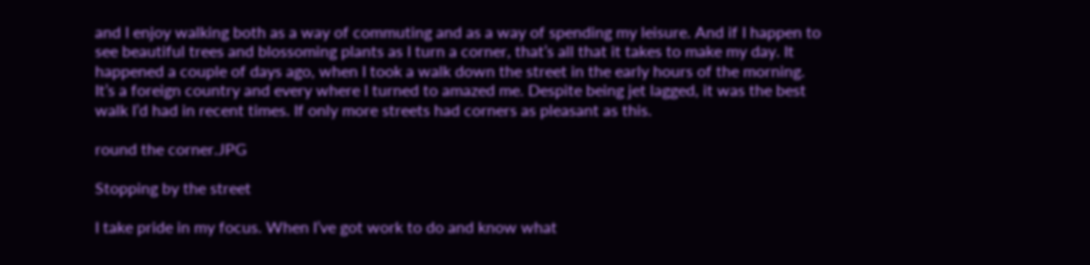and I enjoy walking both as a way of commuting and as a way of spending my leisure. And if I happen to see beautiful trees and blossoming plants as I turn a corner, that’s all that it takes to make my day. It happened a couple of days ago, when I took a walk down the street in the early hours of the morning. It’s a foreign country and every where I turned to amazed me. Despite being jet lagged, it was the best walk I’d had in recent times. If only more streets had corners as pleasant as this.

round the corner.JPG

Stopping by the street

I take pride in my focus. When I’ve got work to do and know what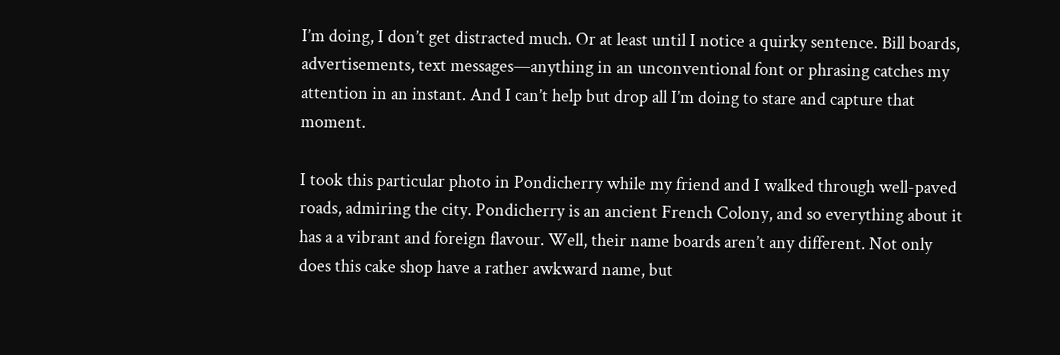I’m doing, I don’t get distracted much. Or at least until I notice a quirky sentence. Bill boards, advertisements, text messages—anything in an unconventional font or phrasing catches my attention in an instant. And I can’t help but drop all I’m doing to stare and capture that moment.

I took this particular photo in Pondicherry while my friend and I walked through well-paved roads, admiring the city. Pondicherry is an ancient French Colony, and so everything about it has a a vibrant and foreign flavour. Well, their name boards aren’t any different. Not only does this cake shop have a rather awkward name, but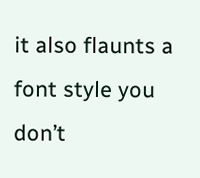it also flaunts a font style you don’t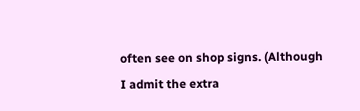often see on shop signs. (Although I admit the extra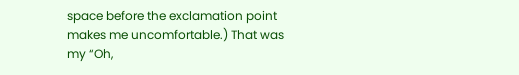space before the exclamation point makes me uncomfortable.) That was my “Oh,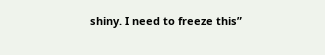shiny. I need to freeze this”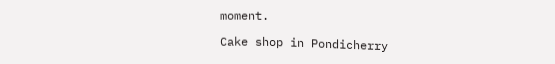moment.

Cake shop in Pondicherry